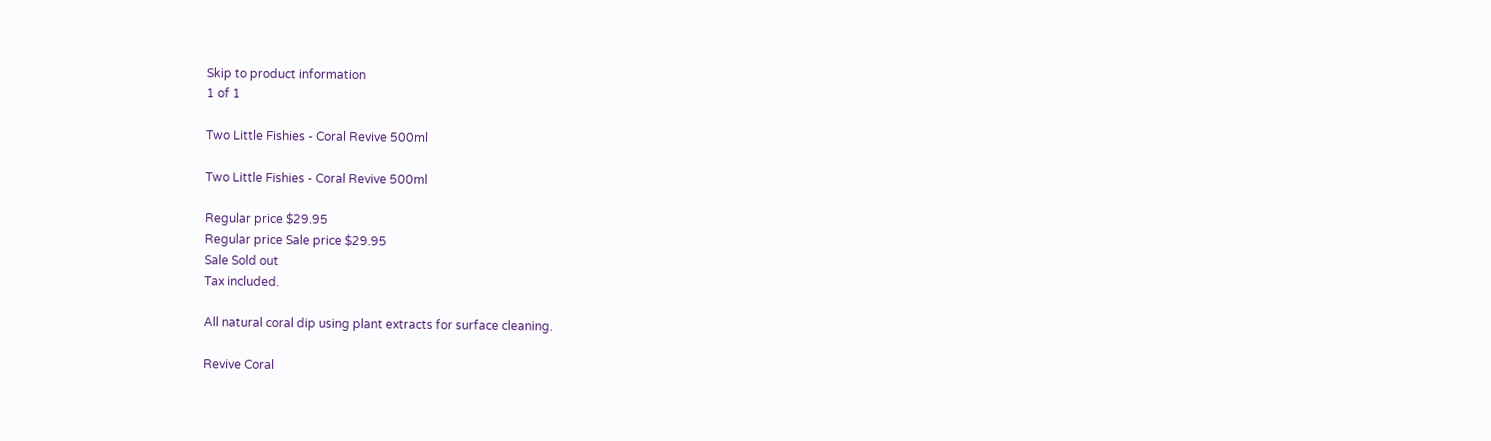Skip to product information
1 of 1

Two Little Fishies - Coral Revive 500ml

Two Little Fishies - Coral Revive 500ml

Regular price $29.95
Regular price Sale price $29.95
Sale Sold out
Tax included.

All natural coral dip using plant extracts for surface cleaning.

Revive Coral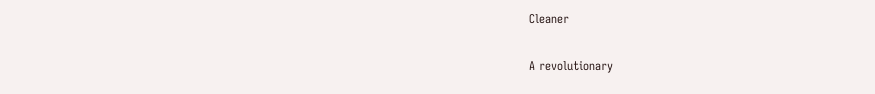Cleaner

A revolutionary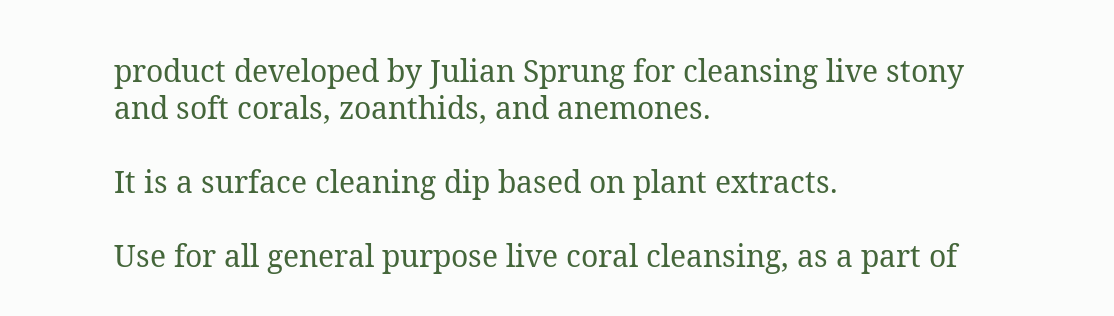product developed by Julian Sprung for cleansing live stony and soft corals, zoanthids, and anemones.

It is a surface cleaning dip based on plant extracts.

Use for all general purpose live coral cleansing, as a part of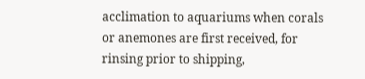acclimation to aquariums when corals or anemones are first received, for rinsing prior to shipping,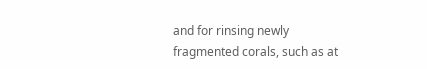and for rinsing newly fragmented corals, such as at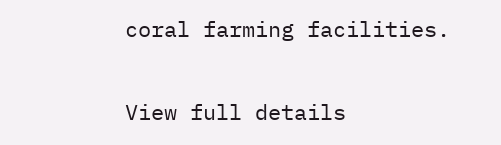coral farming facilities.

View full details